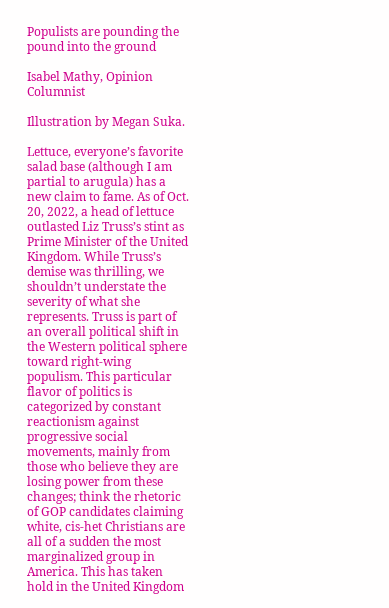Populists are pounding the pound into the ground

Isabel Mathy, Opinion Columnist

Illustration by Megan Suka.

Lettuce, everyone’s favorite salad base (although I am partial to arugula) has a new claim to fame. As of Oct. 20, 2022, a head of lettuce outlasted Liz Truss’s stint as Prime Minister of the United Kingdom. While Truss’s demise was thrilling, we shouldn’t understate the severity of what she represents. Truss is part of an overall political shift in the Western political sphere toward right-wing populism. This particular flavor of politics is categorized by constant reactionism against progressive social movements, mainly from those who believe they are losing power from these changes; think the rhetoric of GOP candidates claiming white, cis-het Christians are all of a sudden the most marginalized group in America. This has taken hold in the United Kingdom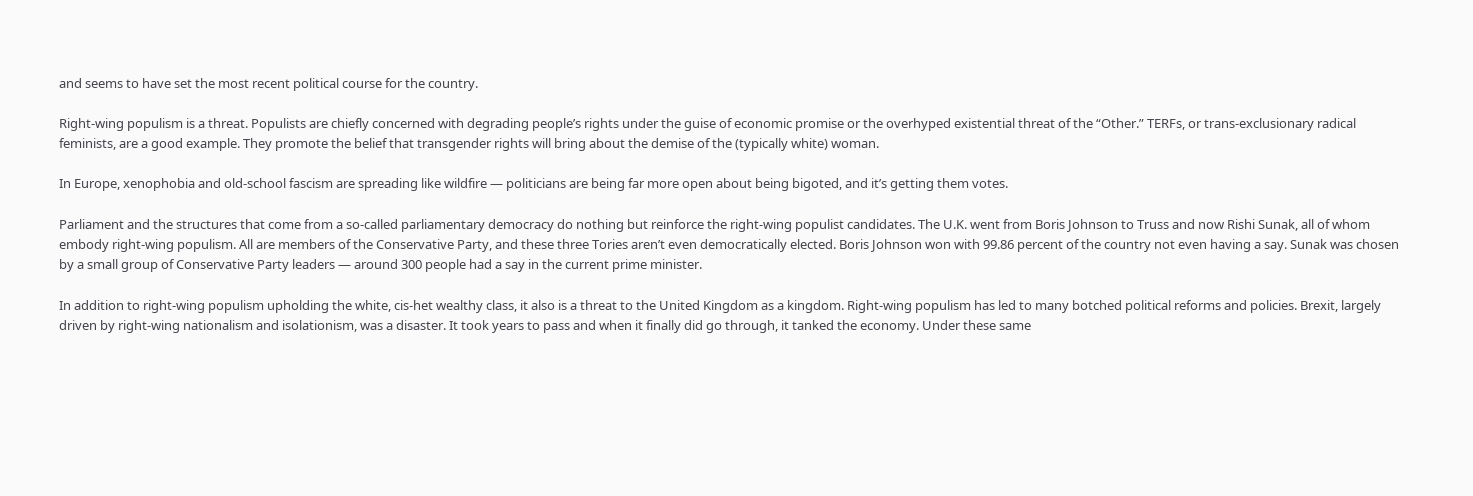and seems to have set the most recent political course for the country.

Right-wing populism is a threat. Populists are chiefly concerned with degrading people’s rights under the guise of economic promise or the overhyped existential threat of the “Other.” TERFs, or trans-exclusionary radical feminists, are a good example. They promote the belief that transgender rights will bring about the demise of the (typically white) woman.

In Europe, xenophobia and old-school fascism are spreading like wildfire — politicians are being far more open about being bigoted, and it’s getting them votes.

Parliament and the structures that come from a so-called parliamentary democracy do nothing but reinforce the right-wing populist candidates. The U.K. went from Boris Johnson to Truss and now Rishi Sunak, all of whom embody right-wing populism. All are members of the Conservative Party, and these three Tories aren’t even democratically elected. Boris Johnson won with 99.86 percent of the country not even having a say. Sunak was chosen by a small group of Conservative Party leaders — around 300 people had a say in the current prime minister.

In addition to right-wing populism upholding the white, cis-het wealthy class, it also is a threat to the United Kingdom as a kingdom. Right-wing populism has led to many botched political reforms and policies. Brexit, largely driven by right-wing nationalism and isolationism, was a disaster. It took years to pass and when it finally did go through, it tanked the economy. Under these same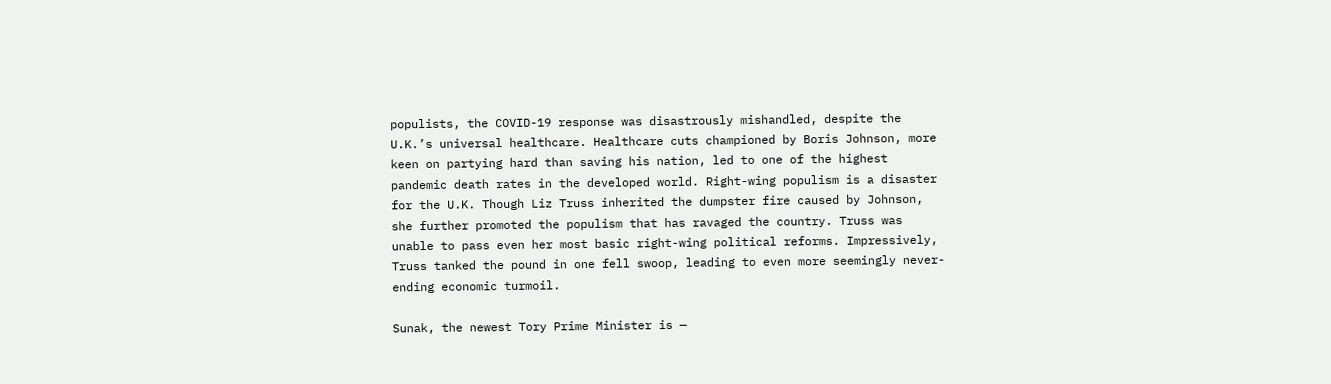populists, the COVID-19 response was disastrously mishandled, despite the U.K.’s universal healthcare. Healthcare cuts championed by Boris Johnson, more keen on partying hard than saving his nation, led to one of the highest pandemic death rates in the developed world. Right-wing populism is a disaster for the U.K. Though Liz Truss inherited the dumpster fire caused by Johnson, she further promoted the populism that has ravaged the country. Truss was unable to pass even her most basic right-wing political reforms. Impressively, Truss tanked the pound in one fell swoop, leading to even more seemingly never-ending economic turmoil.

Sunak, the newest Tory Prime Minister is —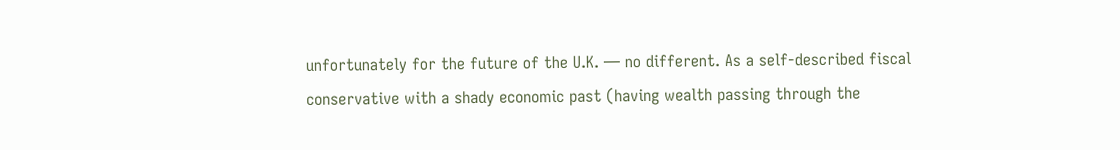unfortunately for the future of the U.K. — no different. As a self-described fiscal conservative with a shady economic past (having wealth passing through the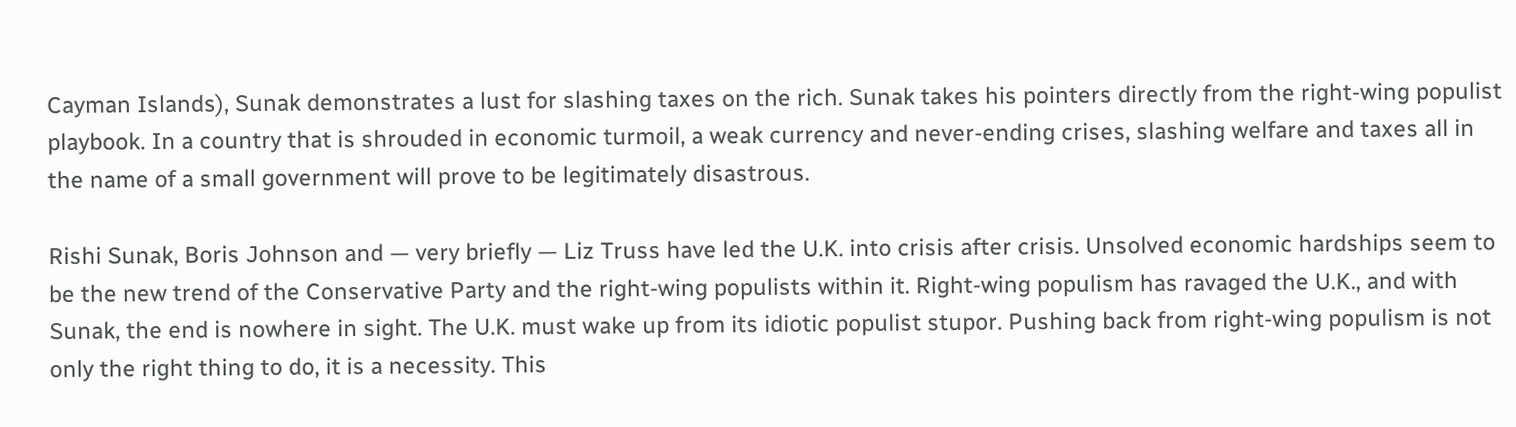Cayman Islands), Sunak demonstrates a lust for slashing taxes on the rich. Sunak takes his pointers directly from the right-wing populist playbook. In a country that is shrouded in economic turmoil, a weak currency and never-ending crises, slashing welfare and taxes all in the name of a small government will prove to be legitimately disastrous.

Rishi Sunak, Boris Johnson and — very briefly — Liz Truss have led the U.K. into crisis after crisis. Unsolved economic hardships seem to be the new trend of the Conservative Party and the right-wing populists within it. Right-wing populism has ravaged the U.K., and with Sunak, the end is nowhere in sight. The U.K. must wake up from its idiotic populist stupor. Pushing back from right-wing populism is not only the right thing to do, it is a necessity. This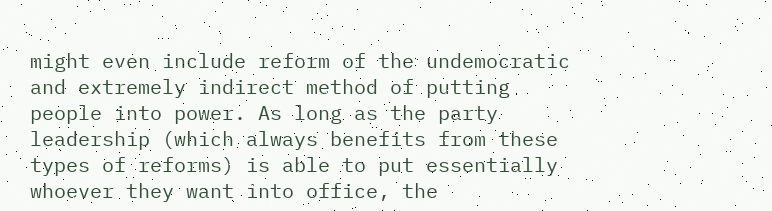might even include reform of the undemocratic and extremely indirect method of putting people into power. As long as the party leadership (which always benefits from these types of reforms) is able to put essentially whoever they want into office, the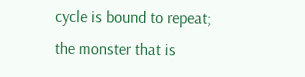cycle is bound to repeat; the monster that is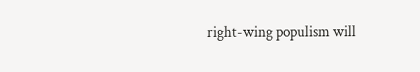right-wing populism will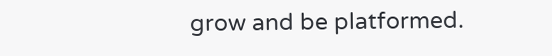grow and be platformed.